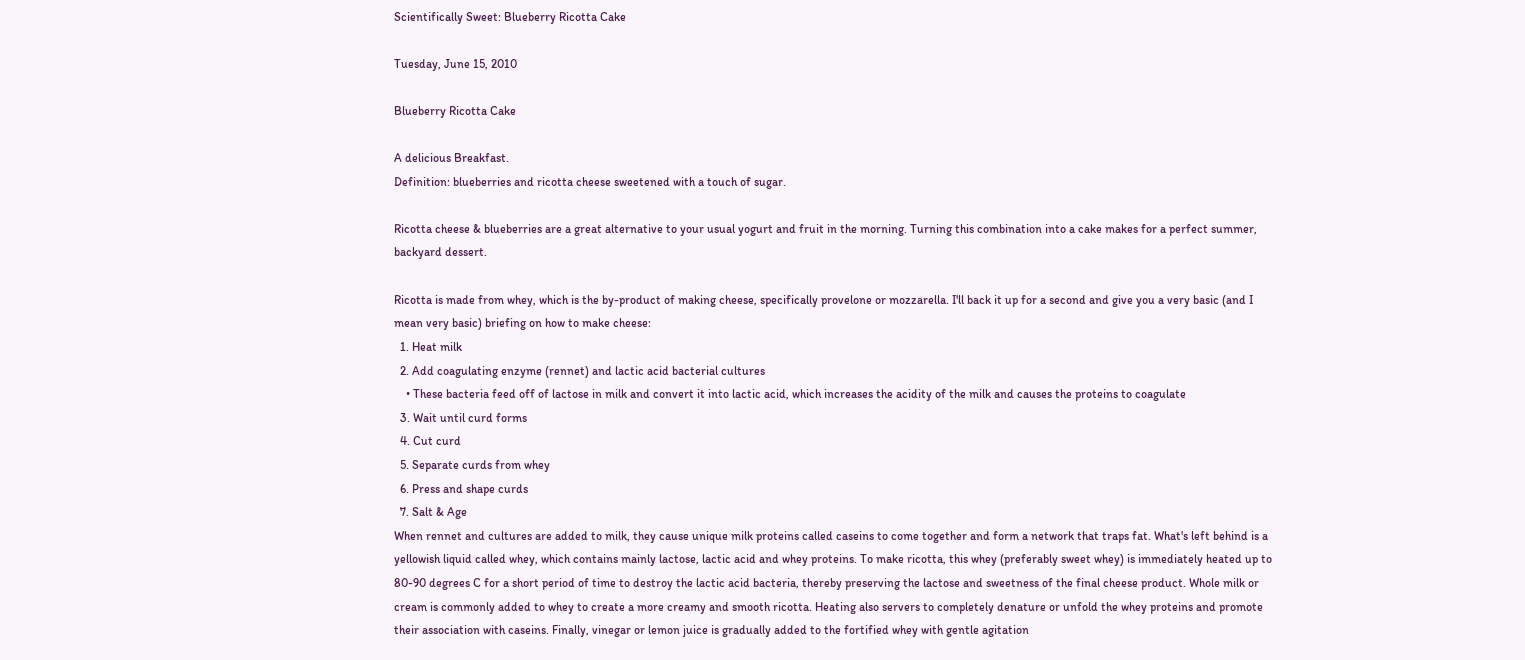Scientifically Sweet: Blueberry Ricotta Cake

Tuesday, June 15, 2010

Blueberry Ricotta Cake

A delicious Breakfast.
Definition: blueberries and ricotta cheese sweetened with a touch of sugar.

Ricotta cheese & blueberries are a great alternative to your usual yogurt and fruit in the morning. Turning this combination into a cake makes for a perfect summer, backyard dessert.

Ricotta is made from whey, which is the by-product of making cheese, specifically provelone or mozzarella. I'll back it up for a second and give you a very basic (and I mean very basic) briefing on how to make cheese:
  1. Heat milk
  2. Add coagulating enzyme (rennet) and lactic acid bacterial cultures
    • These bacteria feed off of lactose in milk and convert it into lactic acid, which increases the acidity of the milk and causes the proteins to coagulate
  3. Wait until curd forms
  4. Cut curd
  5. Separate curds from whey
  6. Press and shape curds
  7. Salt & Age
When rennet and cultures are added to milk, they cause unique milk proteins called caseins to come together and form a network that traps fat. What's left behind is a yellowish liquid called whey, which contains mainly lactose, lactic acid and whey proteins. To make ricotta, this whey (preferably sweet whey) is immediately heated up to 80-90 degrees C for a short period of time to destroy the lactic acid bacteria, thereby preserving the lactose and sweetness of the final cheese product. Whole milk or cream is commonly added to whey to create a more creamy and smooth ricotta. Heating also servers to completely denature or unfold the whey proteins and promote their association with caseins. Finally, vinegar or lemon juice is gradually added to the fortified whey with gentle agitation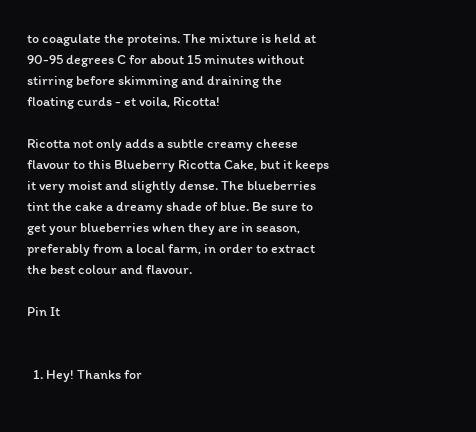to coagulate the proteins. The mixture is held at 90-95 degrees C for about 15 minutes without stirring before skimming and draining the floating curds - et voila, Ricotta!

Ricotta not only adds a subtle creamy cheese flavour to this Blueberry Ricotta Cake, but it keeps it very moist and slightly dense. The blueberries tint the cake a dreamy shade of blue. Be sure to get your blueberries when they are in season, preferably from a local farm, in order to extract the best colour and flavour.

Pin It


  1. Hey! Thanks for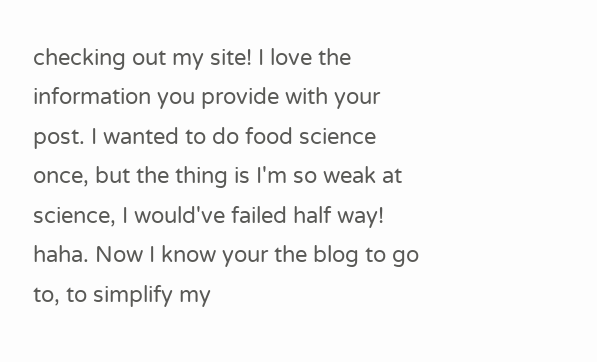checking out my site! I love the information you provide with your post. I wanted to do food science once, but the thing is I'm so weak at science, I would've failed half way! haha. Now I know your the blog to go to, to simplify my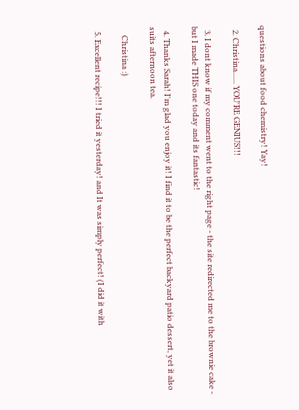questions about food chemistry! Yay!

  2. Christina...... YOU'RE GENIUS!!!

  3. I dont know if my comment went to the right page - the site redirected me to the brownie cake - but I made THIS one today and its fantastic!

  4. Thanks Sarah! I'm glad you enjoy it! I find it to be the perfect backyard patio dessert, yet it also suits afternoon tea.

    Christina :)

  5. Excellent recipe!!! I tried it yesterday! and It was simply perfect! (I did it with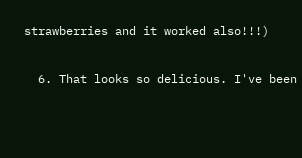strawberries and it worked also!!!)

  6. That looks so delicious. I've been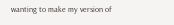wanting to make my version of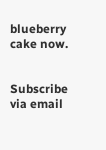blueberry cake now.


Subscribe via email